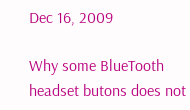Dec 16, 2009

Why some BlueTooth headset butons does not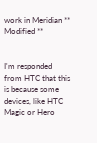work in Meridian ** Modified **


I'm responded from HTC that this is because some devices, like HTC Magic or Hero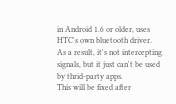in Android 1.6 or older, uses HTC's own bluetooth driver.
As a result, it's not intercepting signals, but it just can't be used by thrid-party apps.
This will be fixed after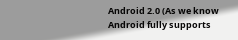Android 2.0 (As we know Android fully supports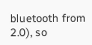bluetooth from 2.0), so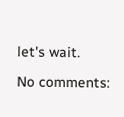let's wait.

No comments: